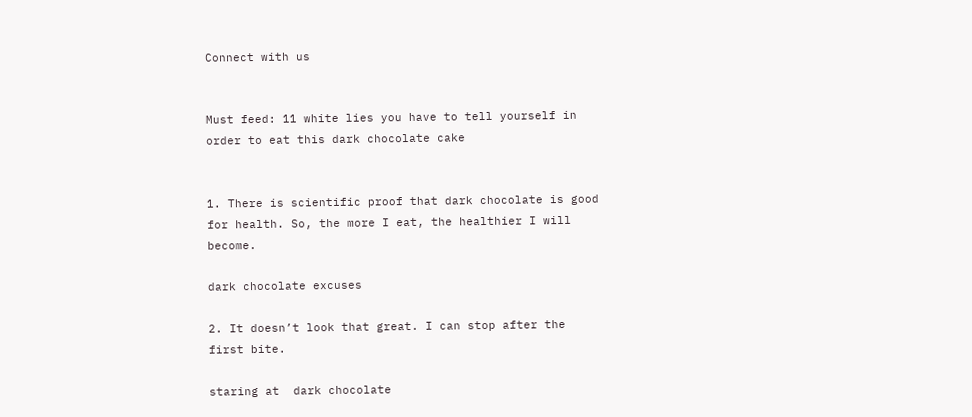Connect with us


Must feed: 11 white lies you have to tell yourself in order to eat this dark chocolate cake


1. There is scientific proof that dark chocolate is good for health. So, the more I eat, the healthier I will become.

dark chocolate excuses

2. It doesn’t look that great. I can stop after the first bite.

staring at  dark chocolate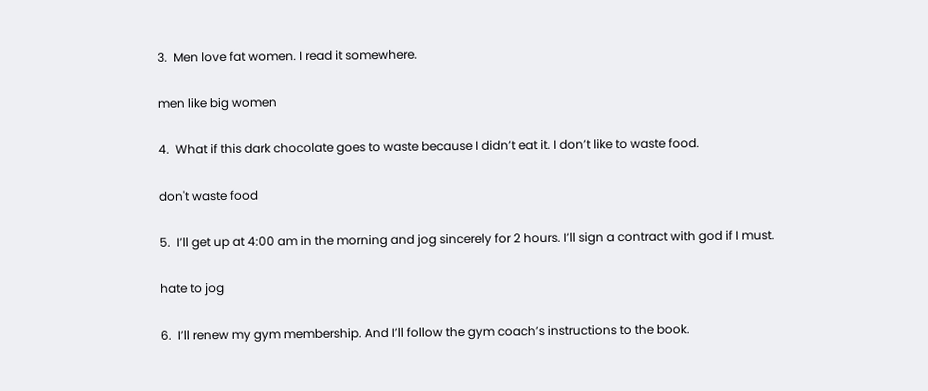3.  Men love fat women. I read it somewhere.

men like big women

4.  What if this dark chocolate goes to waste because I didn’t eat it. I don’t like to waste food.

don't waste food

5.  I’ll get up at 4:00 am in the morning and jog sincerely for 2 hours. I’ll sign a contract with god if I must.

hate to jog

6.  I’ll renew my gym membership. And I’ll follow the gym coach’s instructions to the book.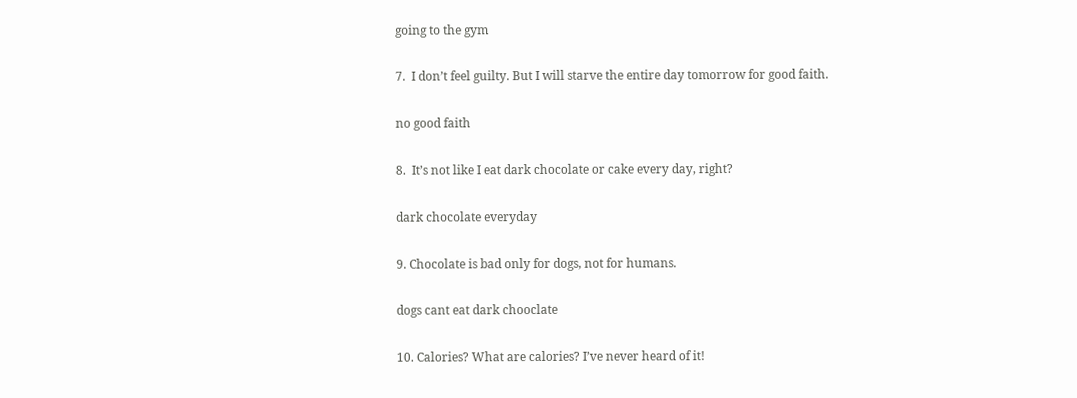going to the gym

7.  I don’t feel guilty. But I will starve the entire day tomorrow for good faith.

no good faith

8.  It’s not like I eat dark chocolate or cake every day, right?

dark chocolate everyday

9. Chocolate is bad only for dogs, not for humans.

dogs cant eat dark chooclate

10. Calories? What are calories? I’ve never heard of it!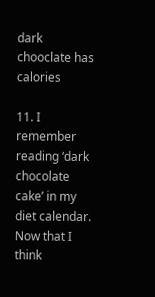dark chooclate has calories

11. I remember reading ‘dark chocolate cake’ in my diet calendar. Now that I think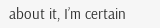about it, I’m certain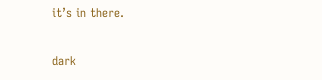it’s in there.

dark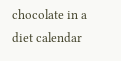chocolate in a diet calendar